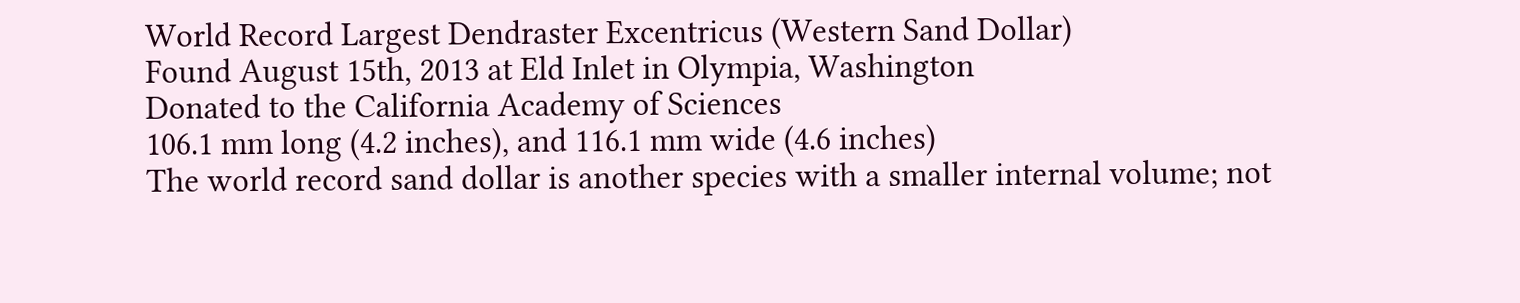World Record Largest Dendraster Excentricus (Western Sand Dollar)
Found August 15th, 2013 at Eld Inlet in Olympia, Washington
Donated to the California Academy of Sciences
106.1 mm long (4.2 inches), and 116.1 mm wide (4.6 inches)
The world record sand dollar is another species with a smaller internal volume; not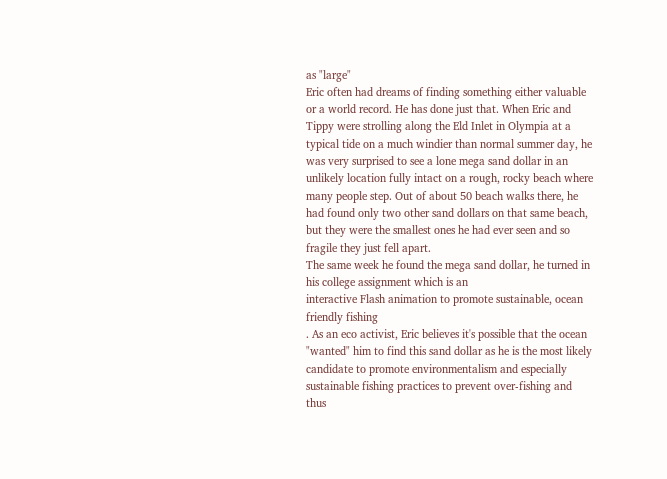as "large"
Eric often had dreams of finding something either valuable or a world record. He has done just that. When Eric and Tippy were strolling along the Eld Inlet in Olympia at a typical tide on a much windier than normal summer day, he was very surprised to see a lone mega sand dollar in an unlikely location fully intact on a rough, rocky beach where many people step. Out of about 50 beach walks there, he had found only two other sand dollars on that same beach, but they were the smallest ones he had ever seen and so fragile they just fell apart.
The same week he found the mega sand dollar, he turned in his college assignment which is an
interactive Flash animation to promote sustainable, ocean friendly fishing
. As an eco activist, Eric believes it's possible that the ocean "wanted" him to find this sand dollar as he is the most likely candidate to promote environmentalism and especially sustainable fishing practices to prevent over-fishing and thus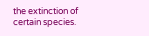the extinction of certain species.